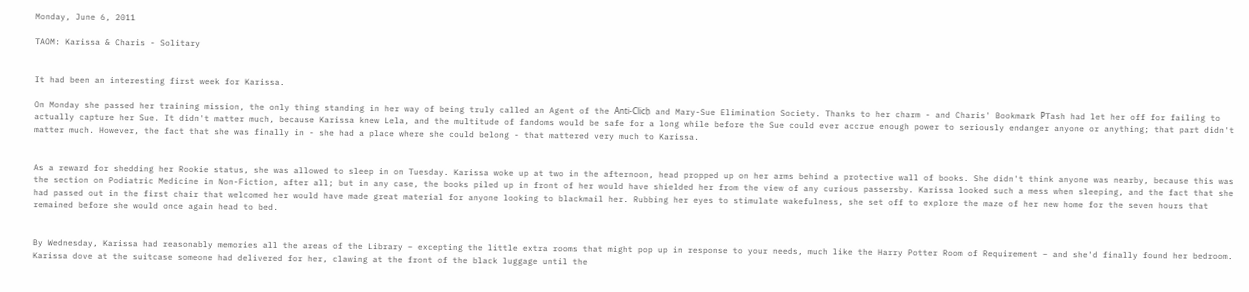Monday, June 6, 2011

TAOM: Karissa & Charis - Solitary


It had been an interesting first week for Karissa.

On Monday she passed her training mission, the only thing standing in her way of being truly called an Agent of the Anti-Clich̩ and Mary-Sue Elimination Society. Thanks to her charm - and Charis' Bookmark РTash had let her off for failing to actually capture her Sue. It didn't matter much, because Karissa knew Lela, and the multitude of fandoms would be safe for a long while before the Sue could ever accrue enough power to seriously endanger anyone or anything; that part didn't matter much. However, the fact that she was finally in - she had a place where she could belong - that mattered very much to Karissa.


As a reward for shedding her Rookie status, she was allowed to sleep in on Tuesday. Karissa woke up at two in the afternoon, head propped up on her arms behind a protective wall of books. She didn't think anyone was nearby, because this was the section on Podiatric Medicine in Non-Fiction, after all; but in any case, the books piled up in front of her would have shielded her from the view of any curious passersby. Karissa looked such a mess when sleeping, and the fact that she had passed out in the first chair that welcomed her would have made great material for anyone looking to blackmail her. Rubbing her eyes to stimulate wakefulness, she set off to explore the maze of her new home for the seven hours that remained before she would once again head to bed.


By Wednesday, Karissa had reasonably memories all the areas of the Library – excepting the little extra rooms that might pop up in response to your needs, much like the Harry Potter Room of Requirement – and she'd finally found her bedroom. Karissa dove at the suitcase someone had delivered for her, clawing at the front of the black luggage until the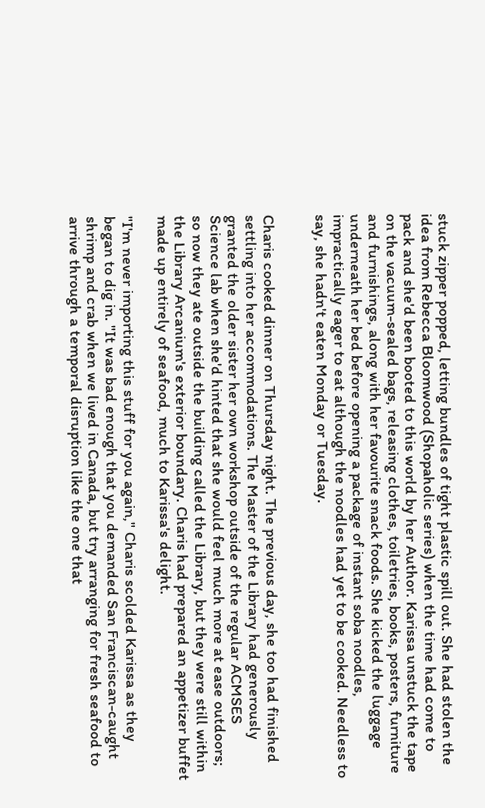stuck zipper popped, letting bundles of tight plastic spill out. She had stolen the idea from Rebecca Bloomwood (Shopaholic series) when the time had come to pack and she'd been booted to this world by her Author. Karissa unstuck the tape on the vacuum-sealed bags, releasing clothes, toiletries, books, posters, furniture and furnishings, along with her favourite snack foods. She kicked the luggage underneath her bed before opening a package of instant soba noodles, impractically eager to eat although the noodles had yet to be cooked. Needless to say, she hadn't eaten Monday or Tuesday.


Charis cooked dinner on Thursday night. The previous day, she too had finished settling into her accommodations. The Master of the Library had generously granted the older sister her own workshop outside of the regular ACMSES Science lab when she'd hinted that she would feel much more at ease outdoors; so now they ate outside the building called the Library, but they were still within the Library Arcanium's exterior boundary. Charis had prepared an appetizer buffet made up entirely of seafood, much to Karissa's delight.

"I'm never importing this stuff for you again," Charis scolded Karissa as they began to dig in. "It was bad enough that you demanded San Franciscan-caught shrimp and crab when we lived in Canada, but try arranging for fresh seafood to arrive through a temporal disruption like the one that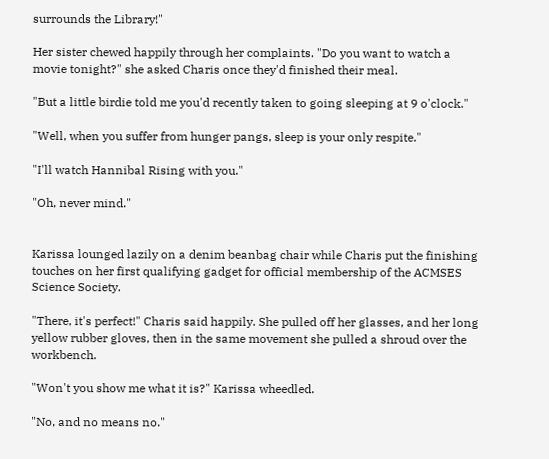surrounds the Library!"

Her sister chewed happily through her complaints. "Do you want to watch a movie tonight?" she asked Charis once they'd finished their meal.

"But a little birdie told me you'd recently taken to going sleeping at 9 o'clock."

"Well, when you suffer from hunger pangs, sleep is your only respite."

"I'll watch Hannibal Rising with you."

"Oh, never mind."


Karissa lounged lazily on a denim beanbag chair while Charis put the finishing touches on her first qualifying gadget for official membership of the ACMSES Science Society.

"There, it's perfect!" Charis said happily. She pulled off her glasses, and her long yellow rubber gloves, then in the same movement she pulled a shroud over the workbench.

"Won't you show me what it is?" Karissa wheedled.

"No, and no means no."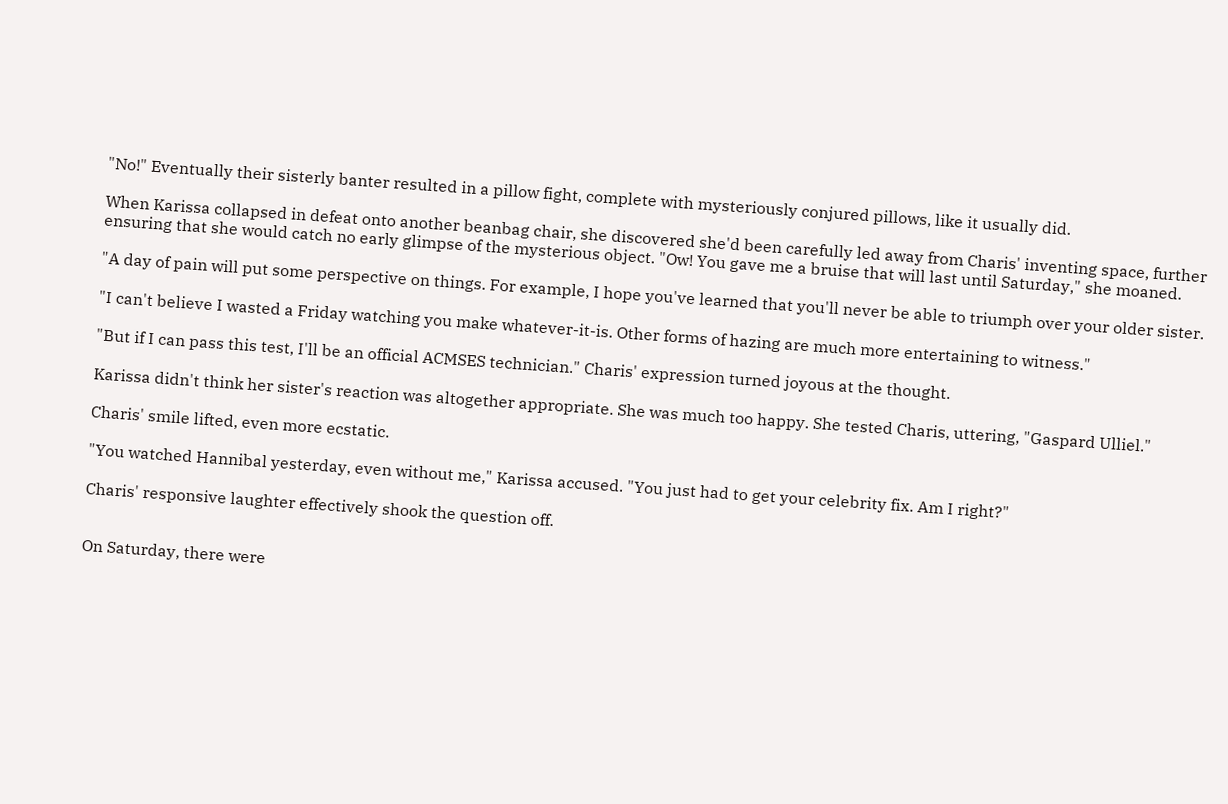"No!" Eventually their sisterly banter resulted in a pillow fight, complete with mysteriously conjured pillows, like it usually did.

When Karissa collapsed in defeat onto another beanbag chair, she discovered she'd been carefully led away from Charis' inventing space, further ensuring that she would catch no early glimpse of the mysterious object. "Ow! You gave me a bruise that will last until Saturday," she moaned.

"A day of pain will put some perspective on things. For example, I hope you've learned that you'll never be able to triumph over your older sister.

"I can't believe I wasted a Friday watching you make whatever-it-is. Other forms of hazing are much more entertaining to witness."

"But if I can pass this test, I'll be an official ACMSES technician." Charis' expression turned joyous at the thought.

Karissa didn't think her sister's reaction was altogether appropriate. She was much too happy. She tested Charis, uttering, "Gaspard Ulliel."

Charis' smile lifted, even more ecstatic.

"You watched Hannibal yesterday, even without me," Karissa accused. "You just had to get your celebrity fix. Am I right?"

Charis' responsive laughter effectively shook the question off.


On Saturday, there were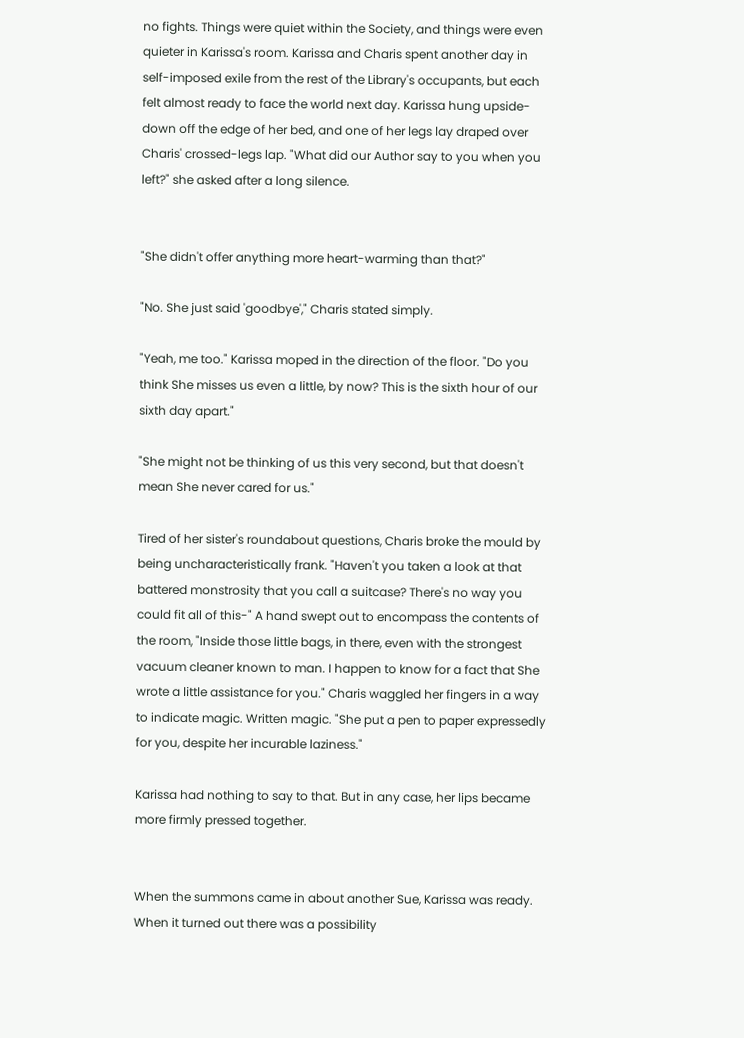no fights. Things were quiet within the Society, and things were even quieter in Karissa's room. Karissa and Charis spent another day in self-imposed exile from the rest of the Library's occupants, but each felt almost ready to face the world next day. Karissa hung upside-down off the edge of her bed, and one of her legs lay draped over Charis' crossed-legs lap. "What did our Author say to you when you left?" she asked after a long silence.


"She didn't offer anything more heart-warming than that?"

"No. She just said 'goodbye'," Charis stated simply.

"Yeah, me too." Karissa moped in the direction of the floor. "Do you think She misses us even a little, by now? This is the sixth hour of our sixth day apart."

"She might not be thinking of us this very second, but that doesn't mean She never cared for us."

Tired of her sister's roundabout questions, Charis broke the mould by being uncharacteristically frank. "Haven't you taken a look at that battered monstrosity that you call a suitcase? There's no way you could fit all of this-" A hand swept out to encompass the contents of the room, "Inside those little bags, in there, even with the strongest vacuum cleaner known to man. I happen to know for a fact that She wrote a little assistance for you." Charis waggled her fingers in a way to indicate magic. Written magic. "She put a pen to paper expressedly for you, despite her incurable laziness."

Karissa had nothing to say to that. But in any case, her lips became more firmly pressed together.


When the summons came in about another Sue, Karissa was ready. When it turned out there was a possibility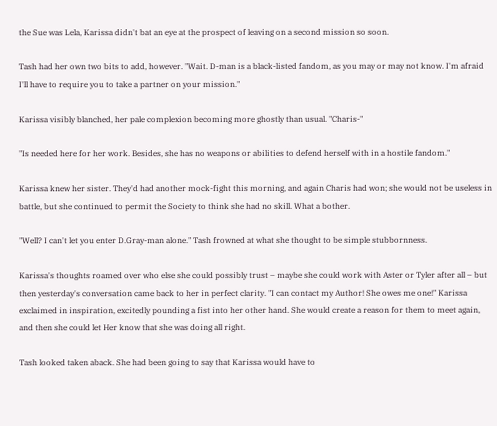the Sue was Lela, Karissa didn't bat an eye at the prospect of leaving on a second mission so soon.

Tash had her own two bits to add, however. "Wait. D-man is a black-listed fandom, as you may or may not know. I'm afraid I'll have to require you to take a partner on your mission."

Karissa visibly blanched, her pale complexion becoming more ghostly than usual. "Charis-"

"Is needed here for her work. Besides, she has no weapons or abilities to defend herself with in a hostile fandom."

Karissa knew her sister. They'd had another mock-fight this morning, and again Charis had won; she would not be useless in battle, but she continued to permit the Society to think she had no skill. What a bother.

"Well? I can't let you enter D.Gray-man alone." Tash frowned at what she thought to be simple stubbornness.

Karissa's thoughts roamed over who else she could possibly trust – maybe she could work with Aster or Tyler after all – but then yesterday's conversation came back to her in perfect clarity. "I can contact my Author! She owes me one!" Karissa exclaimed in inspiration, excitedly pounding a fist into her other hand. She would create a reason for them to meet again, and then she could let Her know that she was doing all right.

Tash looked taken aback. She had been going to say that Karissa would have to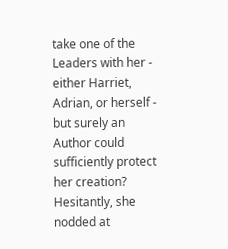take one of the Leaders with her - either Harriet, Adrian, or herself - but surely an Author could sufficiently protect her creation? Hesitantly, she nodded at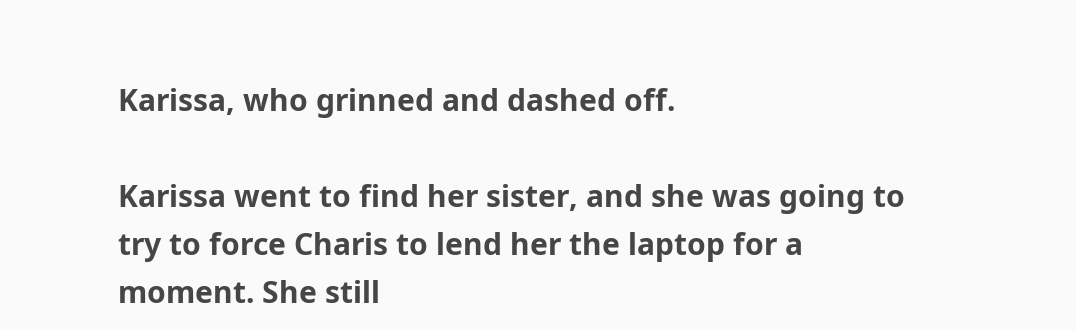Karissa, who grinned and dashed off.

Karissa went to find her sister, and she was going to try to force Charis to lend her the laptop for a moment. She still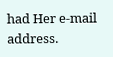had Her e-mail address.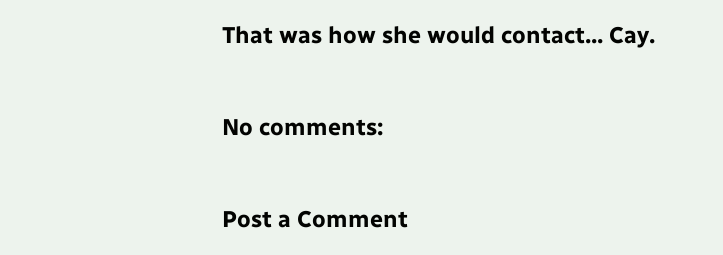That was how she would contact... Cay.

No comments:

Post a Comment